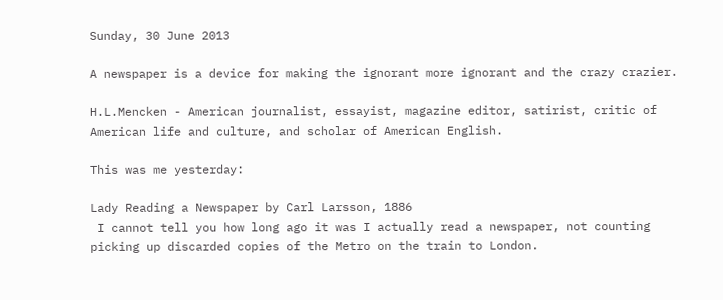Sunday, 30 June 2013

A newspaper is a device for making the ignorant more ignorant and the crazy crazier.

H.L.Mencken - American journalist, essayist, magazine editor, satirist, critic of American life and culture, and scholar of American English.

This was me yesterday:

Lady Reading a Newspaper by Carl Larsson, 1886
 I cannot tell you how long ago it was I actually read a newspaper, not counting picking up discarded copies of the Metro on the train to London.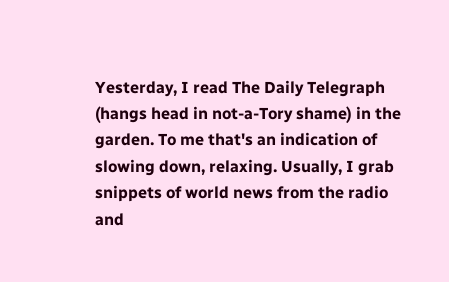Yesterday, I read The Daily Telegraph (hangs head in not-a-Tory shame) in the garden. To me that's an indication of slowing down, relaxing. Usually, I grab snippets of world news from the radio and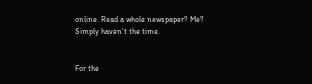online. Read a whole newspaper? Me? Simply haven't the time.


For the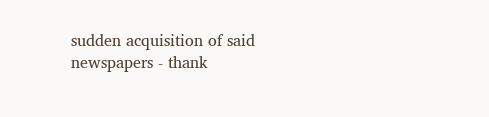sudden acquisition of said newspapers - thank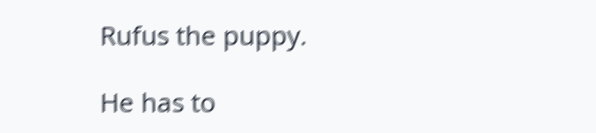Rufus the puppy.

He has to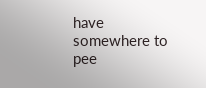have somewhere to pee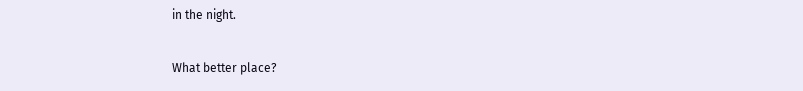in the night.

What better place?